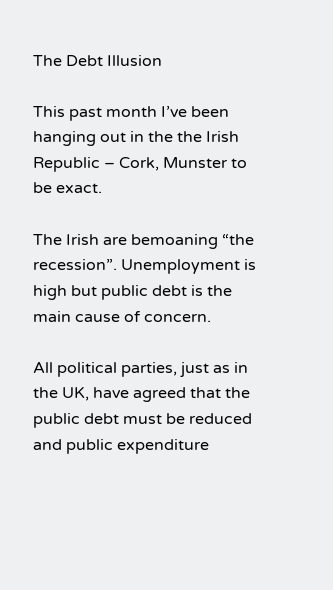The Debt Illusion

This past month I’ve been hanging out in the the Irish Republic – Cork, Munster to be exact.

The Irish are bemoaning “the recession”. Unemployment is high but public debt is the main cause of concern.

All political parties, just as in the UK, have agreed that the public debt must be reduced and public expenditure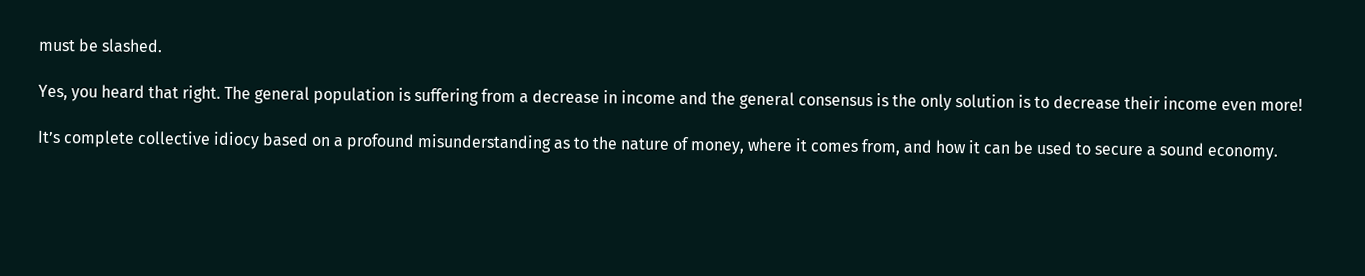must be slashed.

Yes, you heard that right. The general population is suffering from a decrease in income and the general consensus is the only solution is to decrease their income even more!

It’s complete collective idiocy based on a profound misunderstanding as to the nature of money, where it comes from, and how it can be used to secure a sound economy.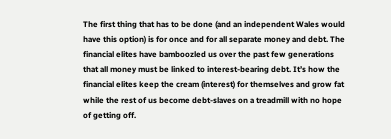The first thing that has to be done (and an independent Wales would have this option) is for once and for all separate money and debt. The financial elites have bamboozled us over the past few generations that all money must be linked to interest-bearing debt. It’s how the financial elites keep the cream (interest) for themselves and grow fat while the rest of us become debt-slaves on a treadmill with no hope of getting off.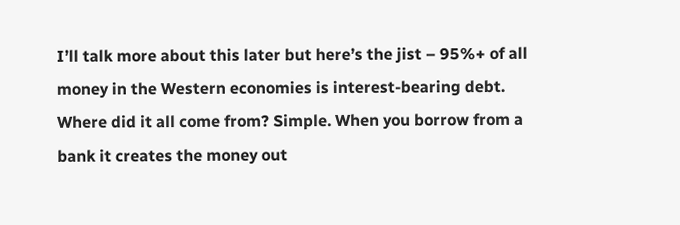I’ll talk more about this later but here’s the jist – 95%+ of all money in the Western economies is interest-bearing debt. Where did it all come from? Simple. When you borrow from a bank it creates the money out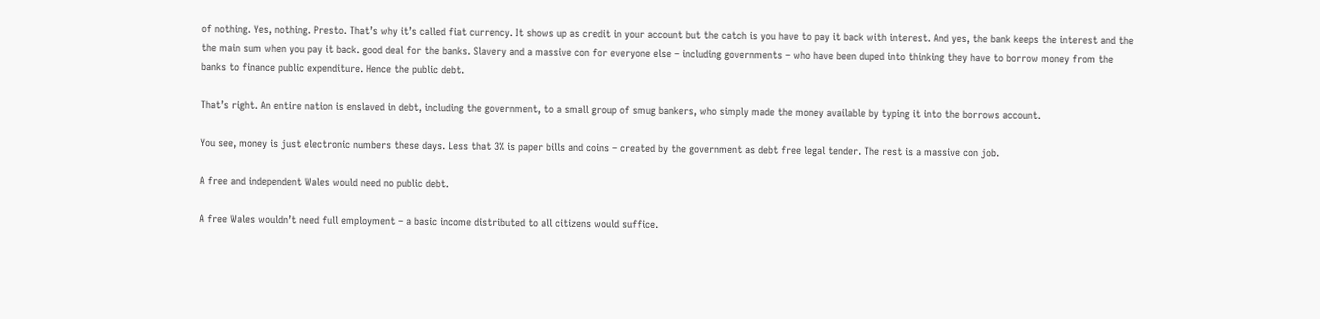of nothing. Yes, nothing. Presto. That’s why it’s called fiat currency. It shows up as credit in your account but the catch is you have to pay it back with interest. And yes, the bank keeps the interest and the the main sum when you pay it back. good deal for the banks. Slavery and a massive con for everyone else – including governments – who have been duped into thinking they have to borrow money from the banks to finance public expenditure. Hence the public debt.

That’s right. An entire nation is enslaved in debt, including the government, to a small group of smug bankers, who simply made the money available by typing it into the borrows account.

You see, money is just electronic numbers these days. Less that 3% is paper bills and coins – created by the government as debt free legal tender. The rest is a massive con job.

A free and independent Wales would need no public debt.

A free Wales wouldn’t need full employment – a basic income distributed to all citizens would suffice.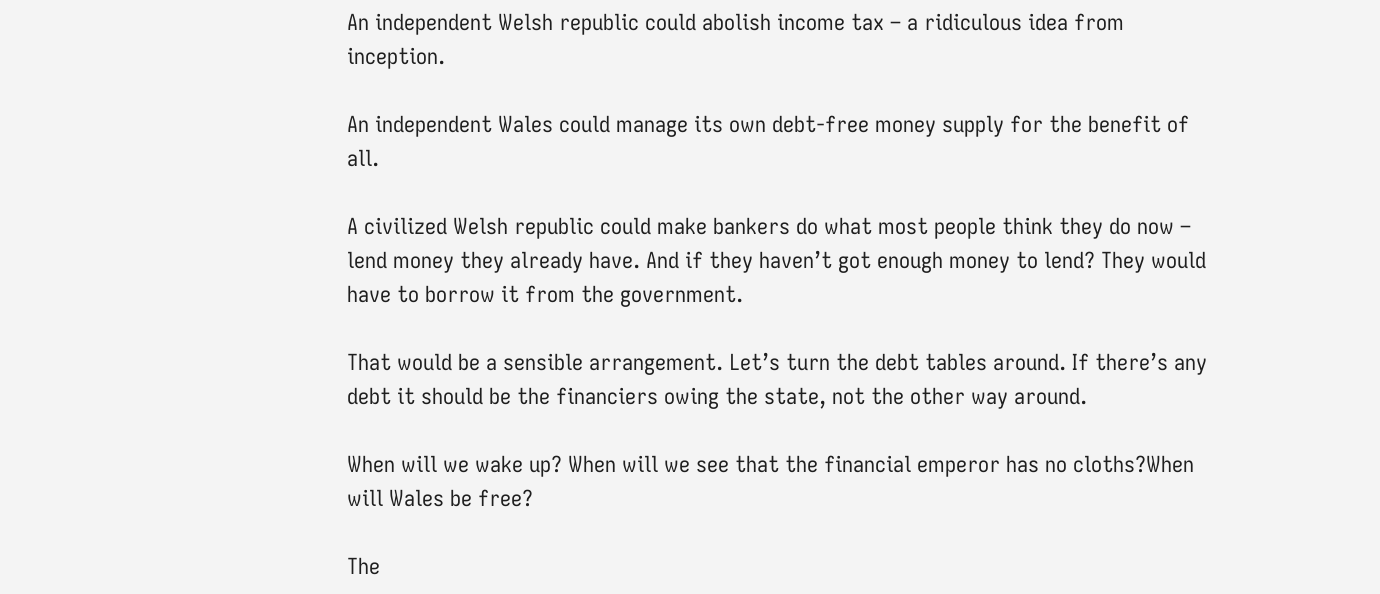An independent Welsh republic could abolish income tax – a ridiculous idea from inception.

An independent Wales could manage its own debt-free money supply for the benefit of all.

A civilized Welsh republic could make bankers do what most people think they do now – lend money they already have. And if they haven’t got enough money to lend? They would have to borrow it from the government.

That would be a sensible arrangement. Let’s turn the debt tables around. If there’s any debt it should be the financiers owing the state, not the other way around.

When will we wake up? When will we see that the financial emperor has no cloths?When will Wales be free?

The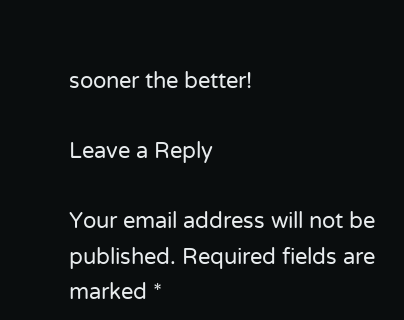sooner the better!

Leave a Reply

Your email address will not be published. Required fields are marked *